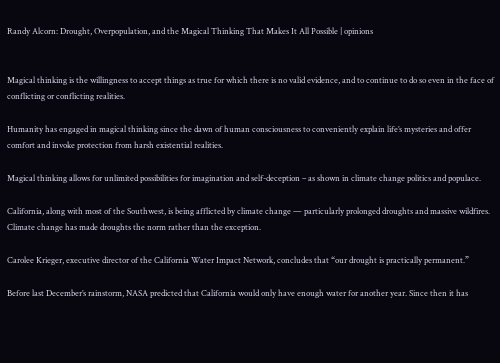Randy Alcorn: Drought, Overpopulation, and the Magical Thinking That Makes It All Possible | opinions


Magical thinking is the willingness to accept things as true for which there is no valid evidence, and to continue to do so even in the face of conflicting or conflicting realities.

Humanity has engaged in magical thinking since the dawn of human consciousness to conveniently explain life’s mysteries and offer comfort and invoke protection from harsh existential realities.

Magical thinking allows for unlimited possibilities for imagination and self-deception – as shown in climate change politics and populace.

California, along with most of the Southwest, is being afflicted by climate change — particularly prolonged droughts and massive wildfires. Climate change has made droughts the norm rather than the exception.

Carolee Krieger, executive director of the California Water Impact Network, concludes that “our drought is practically permanent.”

Before last December’s rainstorm, NASA predicted that California would only have enough water for another year. Since then it has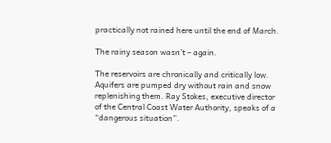practically not rained here until the end of March.

The rainy season wasn’t – again.

The reservoirs are chronically and critically low. Aquifers are pumped dry without rain and snow replenishing them. Ray Stokes, executive director of the Central Coast Water Authority, speaks of a “dangerous situation”.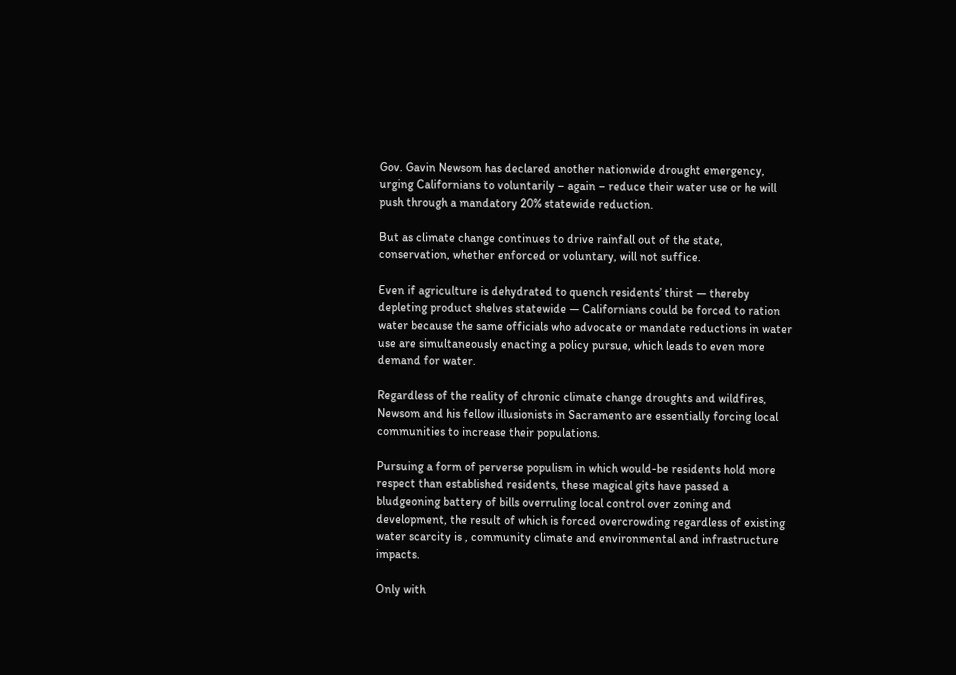Gov. Gavin Newsom has declared another nationwide drought emergency, urging Californians to voluntarily – again – reduce their water use or he will push through a mandatory 20% statewide reduction.

But as climate change continues to drive rainfall out of the state, conservation, whether enforced or voluntary, will not suffice.

Even if agriculture is dehydrated to quench residents’ thirst — thereby depleting product shelves statewide — Californians could be forced to ration water because the same officials who advocate or mandate reductions in water use are simultaneously enacting a policy pursue, which leads to even more demand for water.

Regardless of the reality of chronic climate change droughts and wildfires, Newsom and his fellow illusionists in Sacramento are essentially forcing local communities to increase their populations.

Pursuing a form of perverse populism in which would-be residents hold more respect than established residents, these magical gits have passed a bludgeoning battery of bills overruling local control over zoning and development, the result of which is forced overcrowding regardless of existing water scarcity is , community climate and environmental and infrastructure impacts.

Only with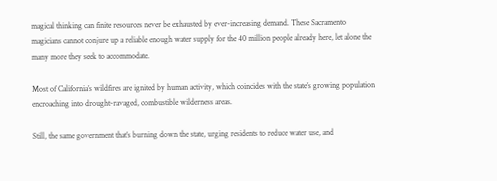magical thinking can finite resources never be exhausted by ever-increasing demand. These Sacramento magicians cannot conjure up a reliable enough water supply for the 40 million people already here, let alone the many more they seek to accommodate.

Most of California’s wildfires are ignited by human activity, which coincides with the state’s growing population encroaching into drought-ravaged, combustible wilderness areas.

Still, the same government that’s burning down the state, urging residents to reduce water use, and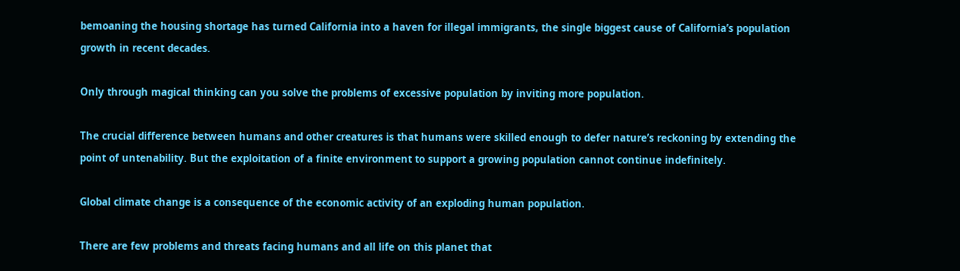bemoaning the housing shortage has turned California into a haven for illegal immigrants, the single biggest cause of California’s population growth in recent decades.

Only through magical thinking can you solve the problems of excessive population by inviting more population.

The crucial difference between humans and other creatures is that humans were skilled enough to defer nature’s reckoning by extending the point of untenability. But the exploitation of a finite environment to support a growing population cannot continue indefinitely.

Global climate change is a consequence of the economic activity of an exploding human population.

There are few problems and threats facing humans and all life on this planet that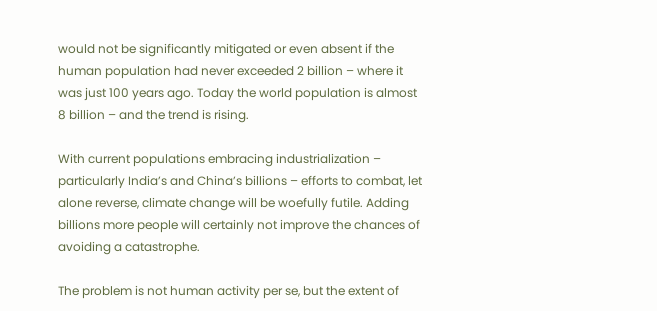would not be significantly mitigated or even absent if the human population had never exceeded 2 billion – where it was just 100 years ago. Today the world population is almost 8 billion – and the trend is rising.

With current populations embracing industrialization – particularly India’s and China’s billions – efforts to combat, let alone reverse, climate change will be woefully futile. Adding billions more people will certainly not improve the chances of avoiding a catastrophe.

The problem is not human activity per se, but the extent of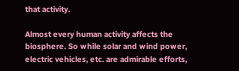that activity.

Almost every human activity affects the biosphere. So while solar and wind power, electric vehicles, etc. are admirable efforts,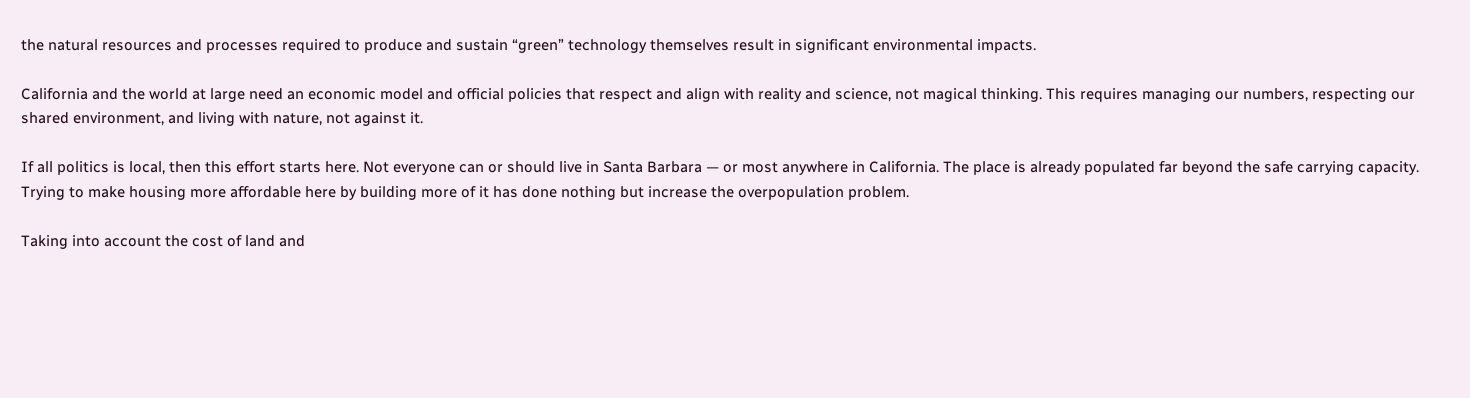the natural resources and processes required to produce and sustain “green” technology themselves result in significant environmental impacts.

California and the world at large need an economic model and official policies that respect and align with reality and science, not magical thinking. This requires managing our numbers, respecting our shared environment, and living with nature, not against it.

If all politics is local, then this effort starts here. Not everyone can or should live in Santa Barbara — or most anywhere in California. The place is already populated far beyond the safe carrying capacity. Trying to make housing more affordable here by building more of it has done nothing but increase the overpopulation problem.

Taking into account the cost of land and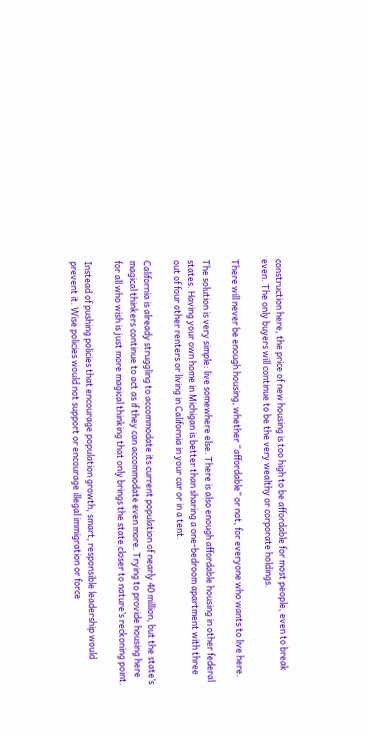construction here, the price of new housing is too high to be affordable for most people, even to break even. The only buyers will continue to be the very wealthy or corporate holdings.

There will never be enough housing, whether “affordable” or not, for everyone who wants to live here.

The solution is very simple: live somewhere else. There is also enough affordable housing in other federal states. Having your own home in Michigan is better than sharing a one-bedroom apartment with three out of four other renters or living in California in your car or in a tent.

California is already struggling to accommodate its current population of nearly 40 million, but the state’s magical thinkers continue to act as if they can accommodate even more. Trying to provide housing here for all who wish is just more magical thinking that only brings the state closer to nature’s reckoning point.

Instead of pushing policies that encourage population growth, smart, responsible leadership would prevent it. Wise policies would not support or encourage illegal immigration or force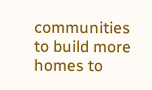communities to build more homes to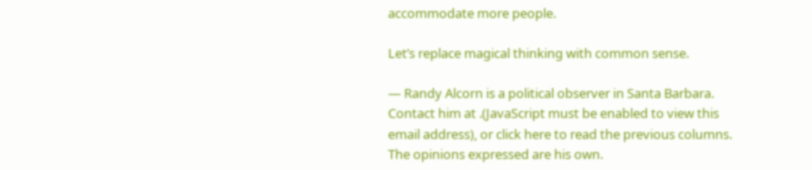accommodate more people.

Let’s replace magical thinking with common sense.

— Randy Alcorn is a political observer in Santa Barbara. Contact him at .(JavaScript must be enabled to view this email address), or click here to read the previous columns. The opinions expressed are his own.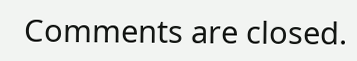Comments are closed.